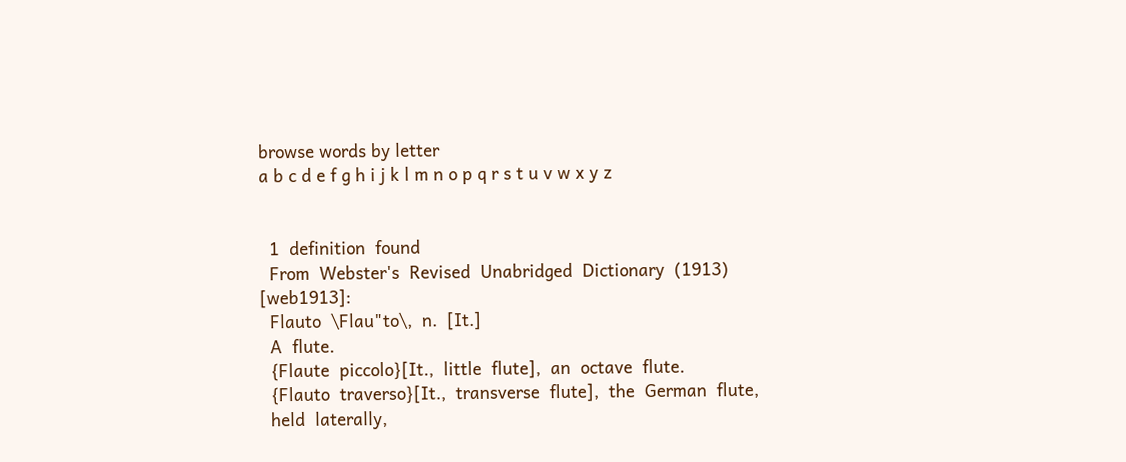browse words by letter
a b c d e f g h i j k l m n o p q r s t u v w x y z


  1  definition  found
  From  Webster's  Revised  Unabridged  Dictionary  (1913)  [web1913]:
  Flauto  \Flau"to\,  n.  [It.]
  A  flute.
  {Flaute  piccolo}[It.,  little  flute],  an  octave  flute.
  {Flauto  traverso}[It.,  transverse  flute],  the  German  flute,
  held  laterally,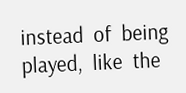instead  of  being  played,  like  the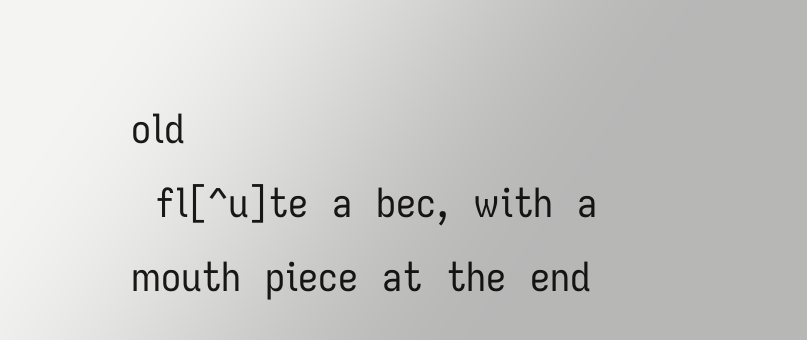old
  fl[^u]te  a  bec,  with  a  mouth  piece  at  the  end